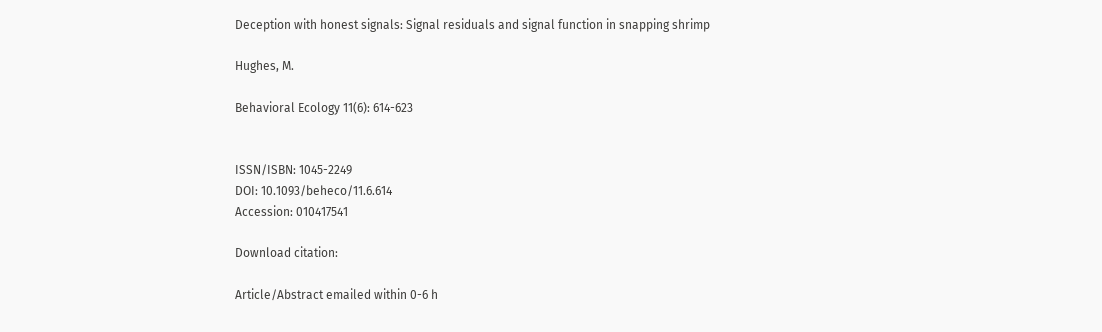Deception with honest signals: Signal residuals and signal function in snapping shrimp

Hughes, M.

Behavioral Ecology 11(6): 614-623


ISSN/ISBN: 1045-2249
DOI: 10.1093/beheco/11.6.614
Accession: 010417541

Download citation:

Article/Abstract emailed within 0-6 h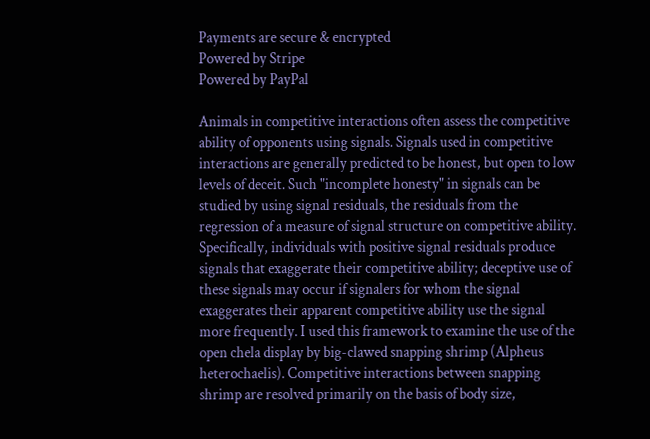Payments are secure & encrypted
Powered by Stripe
Powered by PayPal

Animals in competitive interactions often assess the competitive ability of opponents using signals. Signals used in competitive interactions are generally predicted to be honest, but open to low levels of deceit. Such "incomplete honesty" in signals can be studied by using signal residuals, the residuals from the regression of a measure of signal structure on competitive ability. Specifically, individuals with positive signal residuals produce signals that exaggerate their competitive ability; deceptive use of these signals may occur if signalers for whom the signal exaggerates their apparent competitive ability use the signal more frequently. I used this framework to examine the use of the open chela display by big-clawed snapping shrimp (Alpheus heterochaelis). Competitive interactions between snapping shrimp are resolved primarily on the basis of body size,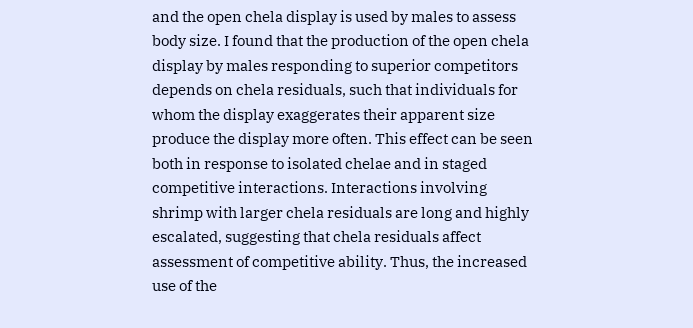and the open chela display is used by males to assess body size. I found that the production of the open chela display by males responding to superior competitors depends on chela residuals, such that individuals for whom the display exaggerates their apparent size produce the display more often. This effect can be seen both in response to isolated chelae and in staged competitive interactions. Interactions involving shrimp with larger chela residuals are long and highly escalated, suggesting that chela residuals affect assessment of competitive ability. Thus, the increased use of the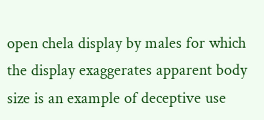open chela display by males for which the display exaggerates apparent body size is an example of deceptive use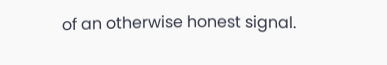of an otherwise honest signal.